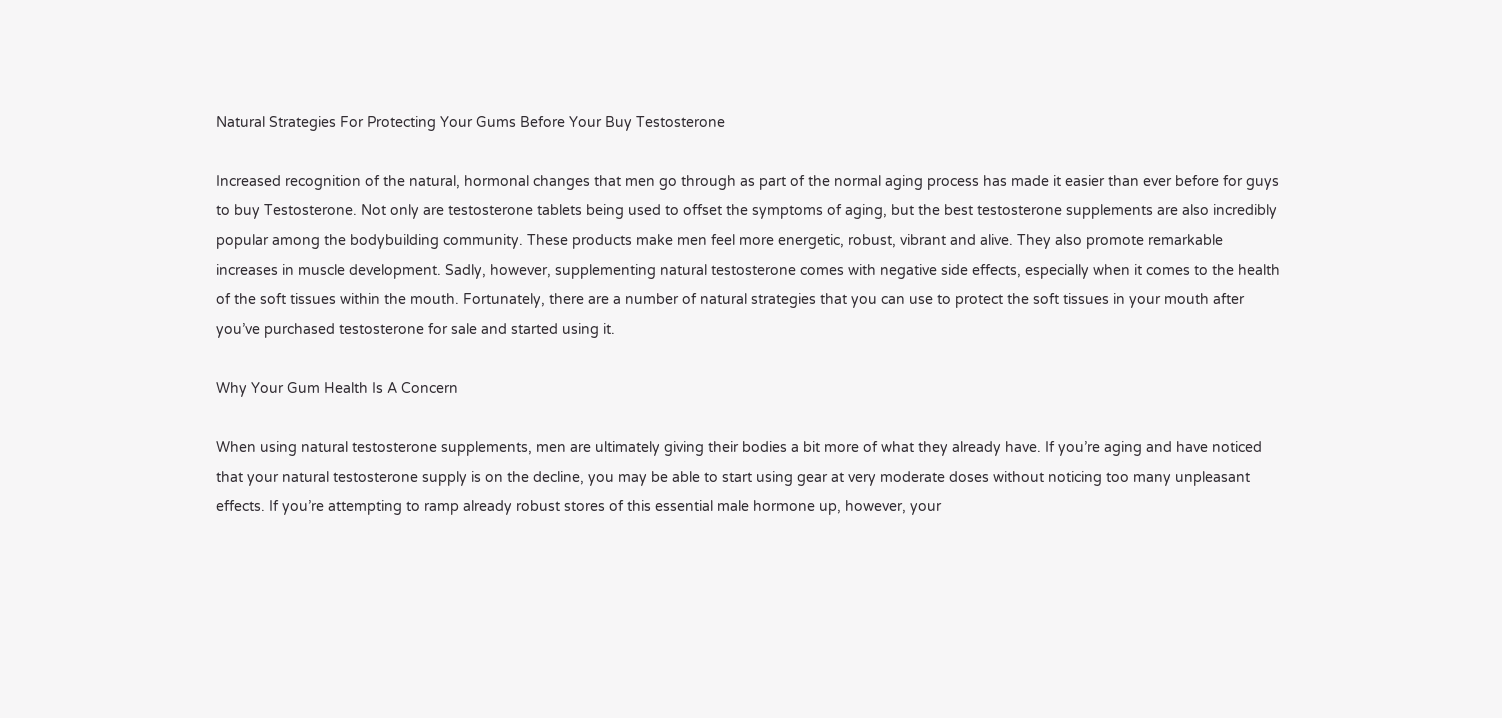Natural Strategies For Protecting Your Gums Before Your Buy Testosterone

Increased recognition of the natural, hormonal changes that men go through as part of the normal aging process has made it easier than ever before for guys to buy Testosterone. Not only are testosterone tablets being used to offset the symptoms of aging, but the best testosterone supplements are also incredibly popular among the bodybuilding community. These products make men feel more energetic, robust, vibrant and alive. They also promote remarkable increases in muscle development. Sadly, however, supplementing natural testosterone comes with negative side effects, especially when it comes to the health of the soft tissues within the mouth. Fortunately, there are a number of natural strategies that you can use to protect the soft tissues in your mouth after you’ve purchased testosterone for sale and started using it.

Why Your Gum Health Is A Concern

When using natural testosterone supplements, men are ultimately giving their bodies a bit more of what they already have. If you’re aging and have noticed that your natural testosterone supply is on the decline, you may be able to start using gear at very moderate doses without noticing too many unpleasant effects. If you’re attempting to ramp already robust stores of this essential male hormone up, however, your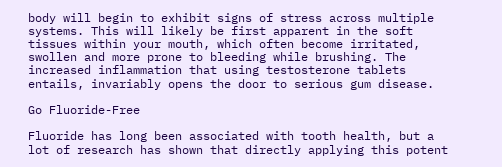body will begin to exhibit signs of stress across multiple systems. This will likely be first apparent in the soft tissues within your mouth, which often become irritated, swollen and more prone to bleeding while brushing. The increased inflammation that using testosterone tablets entails, invariably opens the door to serious gum disease.

Go Fluoride-Free

Fluoride has long been associated with tooth health, but a lot of research has shown that directly applying this potent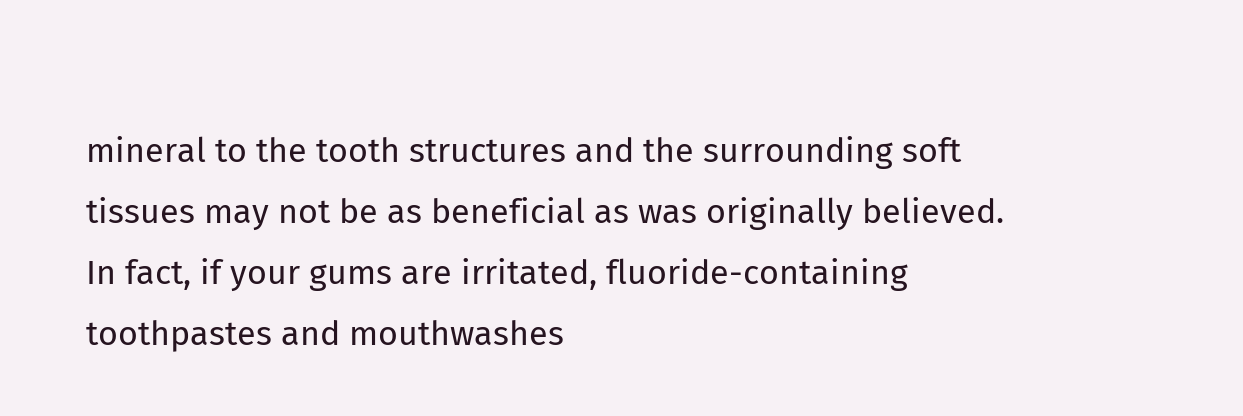mineral to the tooth structures and the surrounding soft tissues may not be as beneficial as was originally believed. In fact, if your gums are irritated, fluoride-containing toothpastes and mouthwashes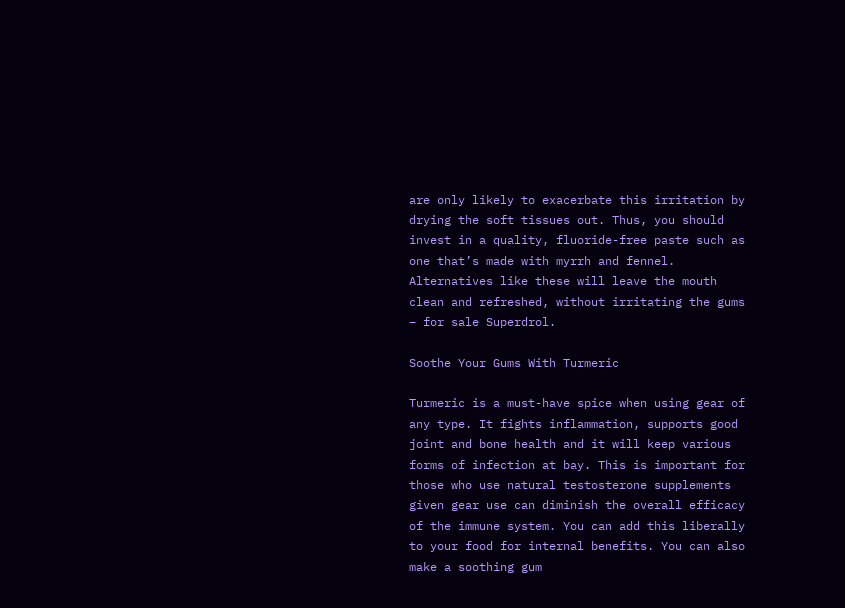are only likely to exacerbate this irritation by drying the soft tissues out. Thus, you should invest in a quality, fluoride-free paste such as one that’s made with myrrh and fennel. Alternatives like these will leave the mouth clean and refreshed, without irritating the gums – for sale Superdrol.

Soothe Your Gums With Turmeric

Turmeric is a must-have spice when using gear of any type. It fights inflammation, supports good joint and bone health and it will keep various forms of infection at bay. This is important for those who use natural testosterone supplements given gear use can diminish the overall efficacy of the immune system. You can add this liberally to your food for internal benefits. You can also make a soothing gum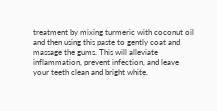treatment by mixing turmeric with coconut oil and then using this paste to gently coat and massage the gums. This will alleviate inflammation, prevent infection, and leave your teeth clean and bright white.